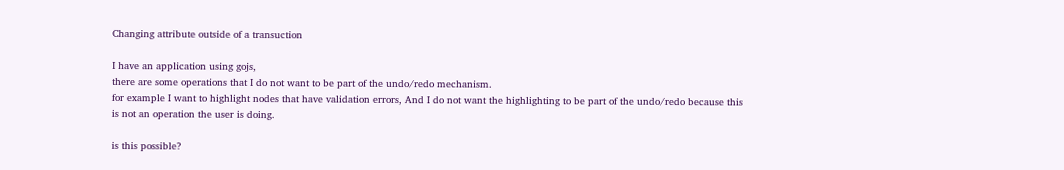Changing attribute outside of a transuction

I have an application using gojs,
there are some operations that I do not want to be part of the undo/redo mechanism.
for example I want to highlight nodes that have validation errors, And I do not want the highlighting to be part of the undo/redo because this is not an operation the user is doing.

is this possible?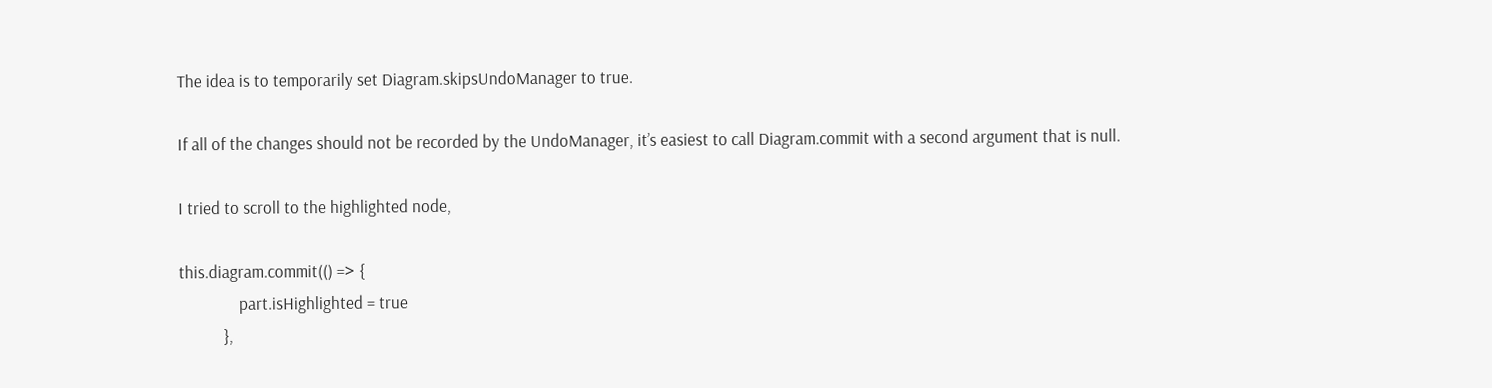The idea is to temporarily set Diagram.skipsUndoManager to true.

If all of the changes should not be recorded by the UndoManager, it’s easiest to call Diagram.commit with a second argument that is null.

I tried to scroll to the highlighted node,

this.diagram.commit(() => {
               part.isHighlighted = true
           },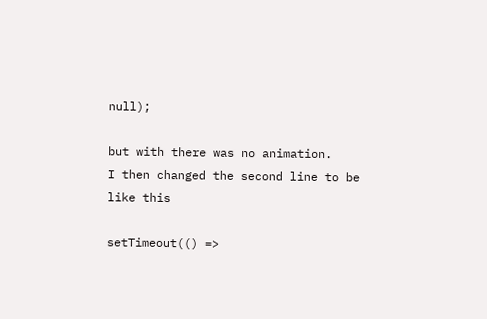null);

but with there was no animation.
I then changed the second line to be like this

setTimeout(() =>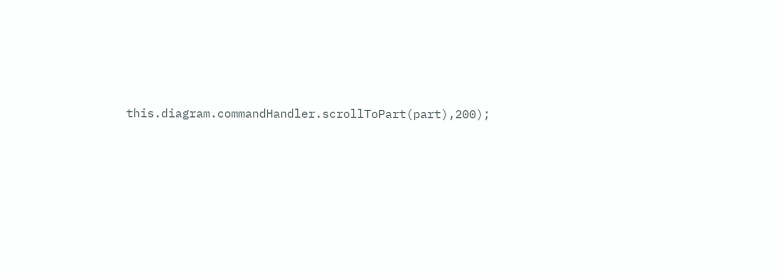this.diagram.commandHandler.scrollToPart(part),200);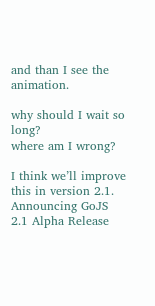and than I see the animation.

why should I wait so long?
where am I wrong?

I think we’ll improve this in version 2.1. Announcing GoJS 2.1 Alpha Release